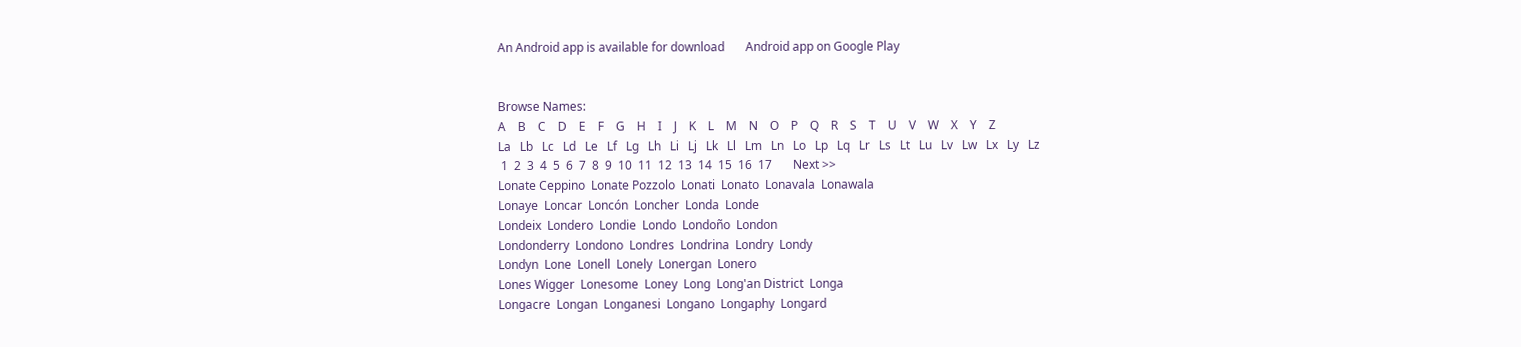An Android app is available for download       Android app on Google Play


Browse Names:
A    B    C    D    E    F    G    H    I    J    K    L    M    N    O    P    Q    R    S    T    U    V    W    X    Y    Z
La   Lb   Lc   Ld   Le   Lf   Lg   Lh   Li   Lj   Lk   Ll   Lm   Ln   Lo   Lp   Lq   Lr   Ls   Lt   Lu   Lv   Lw   Lx   Ly   Lz
 1  2  3  4  5  6  7  8  9  10  11  12  13  14  15  16  17       Next >>
Lonate Ceppino  Lonate Pozzolo  Lonati  Lonato  Lonavala  Lonawala
Lonaye  Loncar  Loncón  Loncher  Londa  Londe
Londeix  Londero  Londie  Londo  Londoño  London
Londonderry  Londono  Londres  Londrina  Londry  Londy
Londyn  Lone  Lonell  Lonely  Lonergan  Lonero
Lones Wigger  Lonesome  Loney  Long  Long'an District  Longa
Longacre  Longan  Longanesi  Longano  Longaphy  Longard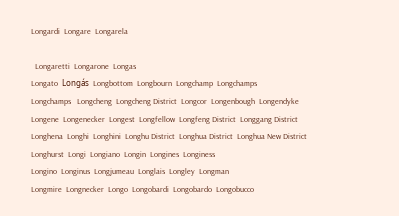Longardi  Longare  Longarela

  Longaretti  Longarone  Longas
Longato  Longás  Longbottom  Longbourn  Longchamp  Longchamps
Longchamps   Longcheng  Longcheng District  Longcor  Longenbough  Longendyke
Longene  Longenecker  Longest  Longfellow  Longfeng District  Longgang District
Longhena  Longhi  Longhini  Longhu District  Longhua District  Longhua New District
Longhurst  Longi  Longiano  Longin  Longines  Longiness
Longino  Longinus  Longjumeau  Longlais  Longley  Longman
Longmire  Longnecker  Longo  Longobardi  Longobardo  Longobucco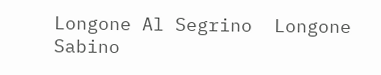Longone Al Segrino  Longone Sabino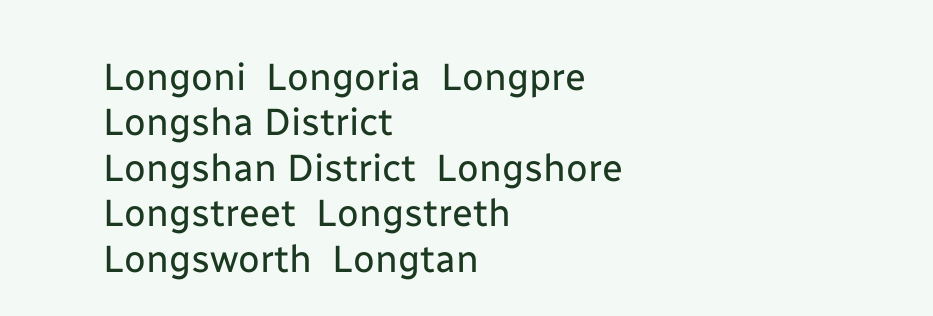Longoni  Longoria  Longpre  Longsha District
Longshan District  Longshore  Longstreet  Longstreth  Longsworth  Longtan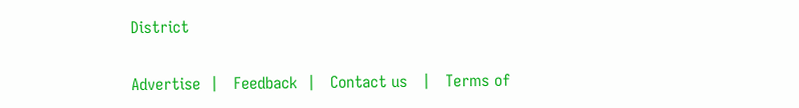District

Advertise  |   Feedback  |   Contact us   |   Terms of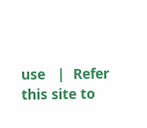use   |  Refer this site to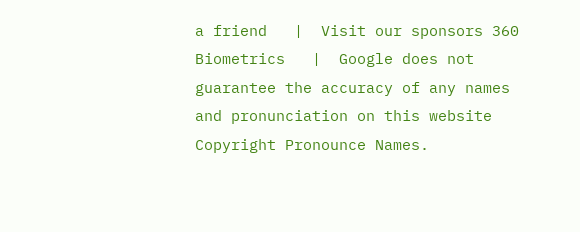a friend   |  Visit our sponsors 360 Biometrics   |  Google does not guarantee the accuracy of any names and pronunciation on this website
Copyright Pronounce Names.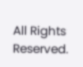All Rights Reserved.